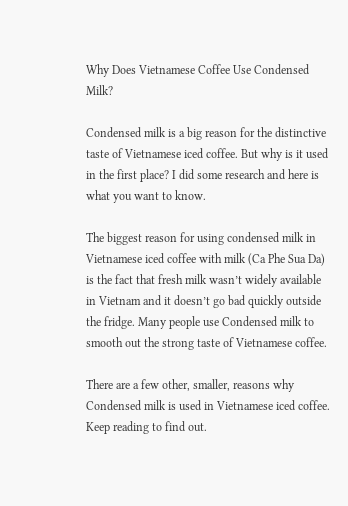Why Does Vietnamese Coffee Use Condensed Milk?

Condensed milk is a big reason for the distinctive taste of Vietnamese iced coffee. But why is it used in the first place? I did some research and here is what you want to know.

The biggest reason for using condensed milk in Vietnamese iced coffee with milk (Ca Phe Sua Da) is the fact that fresh milk wasn’t widely available in Vietnam and it doesn’t go bad quickly outside the fridge. Many people use Condensed milk to smooth out the strong taste of Vietnamese coffee.

There are a few other, smaller, reasons why Condensed milk is used in Vietnamese iced coffee. Keep reading to find out.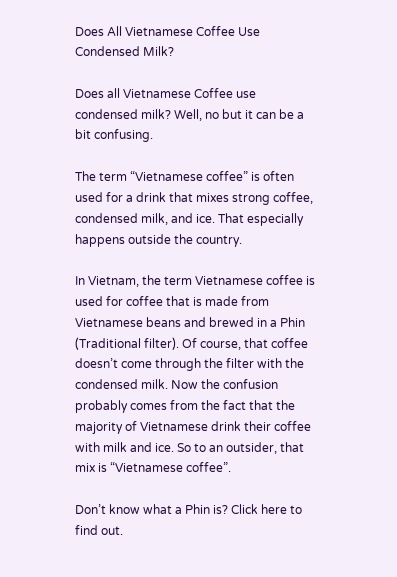Does All Vietnamese Coffee Use Condensed Milk?

Does all Vietnamese Coffee use condensed milk? Well, no but it can be a bit confusing.

The term “Vietnamese coffee” is often used for a drink that mixes strong coffee, condensed milk, and ice. That especially happens outside the country.

In Vietnam, the term Vietnamese coffee is used for coffee that is made from Vietnamese beans and brewed in a Phin (Traditional filter). Of course, that coffee doesn’t come through the filter with the condensed milk. Now the confusion probably comes from the fact that the majority of Vietnamese drink their coffee with milk and ice. So to an outsider, that mix is “Vietnamese coffee”.

Don’t know what a Phin is? Click here to find out.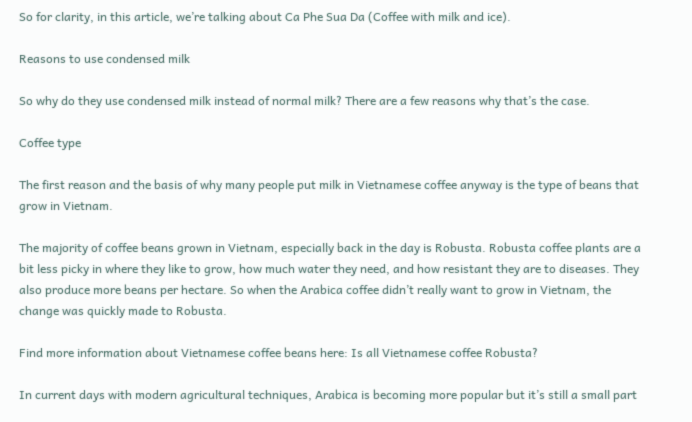So for clarity, in this article, we’re talking about Ca Phe Sua Da (Coffee with milk and ice).

Reasons to use condensed milk

So why do they use condensed milk instead of normal milk? There are a few reasons why that’s the case.

Coffee type

The first reason and the basis of why many people put milk in Vietnamese coffee anyway is the type of beans that grow in Vietnam.

The majority of coffee beans grown in Vietnam, especially back in the day is Robusta. Robusta coffee plants are a bit less picky in where they like to grow, how much water they need, and how resistant they are to diseases. They also produce more beans per hectare. So when the Arabica coffee didn’t really want to grow in Vietnam, the change was quickly made to Robusta.

Find more information about Vietnamese coffee beans here: Is all Vietnamese coffee Robusta?

In current days with modern agricultural techniques, Arabica is becoming more popular but it’s still a small part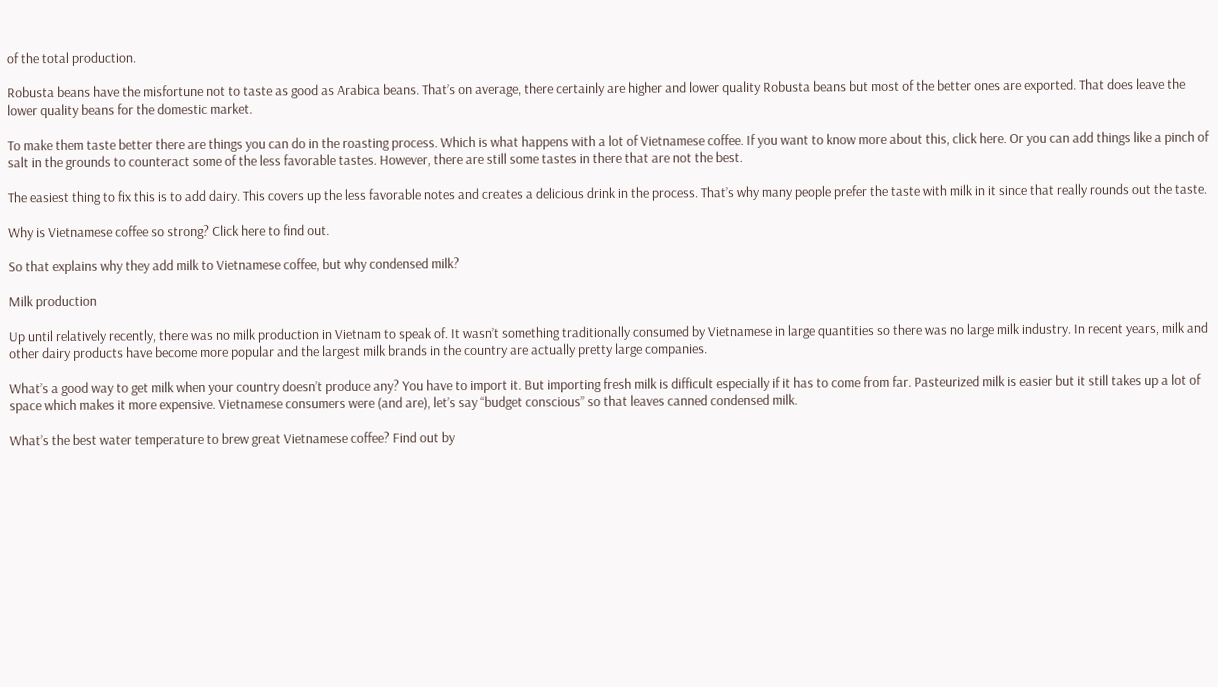of the total production.

Robusta beans have the misfortune not to taste as good as Arabica beans. That’s on average, there certainly are higher and lower quality Robusta beans but most of the better ones are exported. That does leave the lower quality beans for the domestic market.

To make them taste better there are things you can do in the roasting process. Which is what happens with a lot of Vietnamese coffee. If you want to know more about this, click here. Or you can add things like a pinch of salt in the grounds to counteract some of the less favorable tastes. However, there are still some tastes in there that are not the best.

The easiest thing to fix this is to add dairy. This covers up the less favorable notes and creates a delicious drink in the process. That’s why many people prefer the taste with milk in it since that really rounds out the taste.

Why is Vietnamese coffee so strong? Click here to find out.

So that explains why they add milk to Vietnamese coffee, but why condensed milk?

Milk production

Up until relatively recently, there was no milk production in Vietnam to speak of. It wasn’t something traditionally consumed by Vietnamese in large quantities so there was no large milk industry. In recent years, milk and other dairy products have become more popular and the largest milk brands in the country are actually pretty large companies.

What’s a good way to get milk when your country doesn’t produce any? You have to import it. But importing fresh milk is difficult especially if it has to come from far. Pasteurized milk is easier but it still takes up a lot of space which makes it more expensive. Vietnamese consumers were (and are), let’s say “budget conscious” so that leaves canned condensed milk.

What’s the best water temperature to brew great Vietnamese coffee? Find out by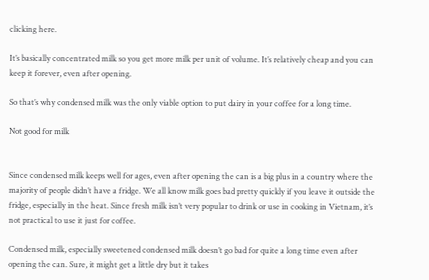clicking here.

It’s basically concentrated milk so you get more milk per unit of volume. It’s relatively cheap and you can keep it forever, even after opening.

So that’s why condensed milk was the only viable option to put dairy in your coffee for a long time.

Not good for milk


Since condensed milk keeps well for ages, even after opening the can is a big plus in a country where the majority of people didn’t have a fridge. We all know milk goes bad pretty quickly if you leave it outside the fridge, especially in the heat. Since fresh milk isn’t very popular to drink or use in cooking in Vietnam, it’s not practical to use it just for coffee.

Condensed milk, especially sweetened condensed milk doesn’t go bad for quite a long time even after opening the can. Sure, it might get a little dry but it takes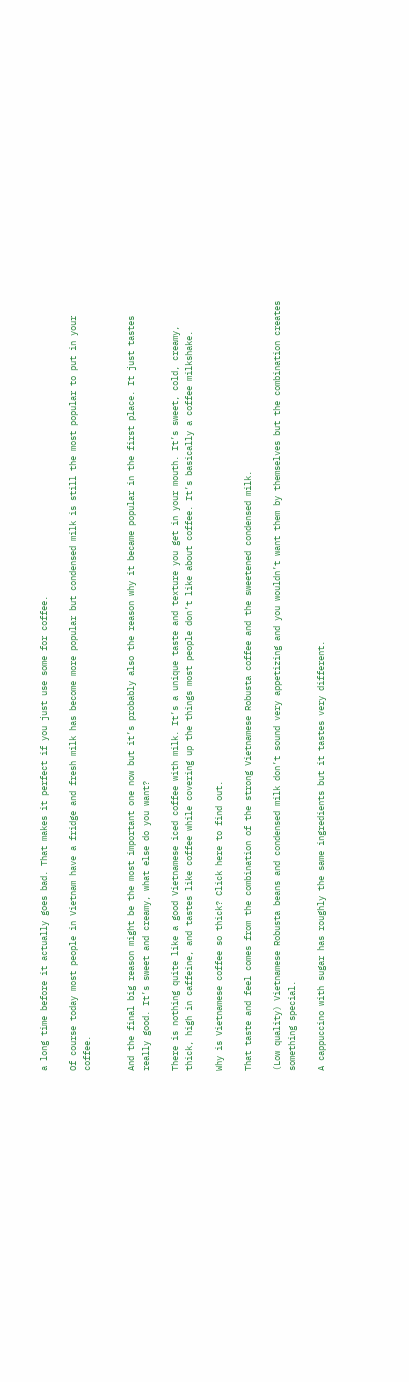a long time before it actually goes bad. That makes it perfect if you just use some for coffee.

Of course today most people in Vietnam have a fridge and fresh milk has become more popular but condensed milk is still the most popular to put in your coffee.


And the final big reason might be the most important one now but it’s probably also the reason why it became popular in the first place. It just tastes really good. It’s sweet and creamy, what else do you want?

There is nothing quite like a good Vietnamese iced coffee with milk. It’s a unique taste and texture you get in your mouth. It’s sweet, cold, creamy, thick, high in caffeine, and tastes like coffee while covering up the things most people don’t like about coffee. It’s basically a coffee milkshake.

Why is Vietnamese coffee so thick? Click here to find out.

That taste and feel comes from the combination of the strong Vietnamese Robusta coffee and the sweetened condensed milk.

(Low quality) Vietnamese Robusta beans and condensed milk don’t sound very appetizing and you wouldn’t want them by themselves but the combination creates something special.

A cappuccino with sugar has roughly the same ingredients but it tastes very different.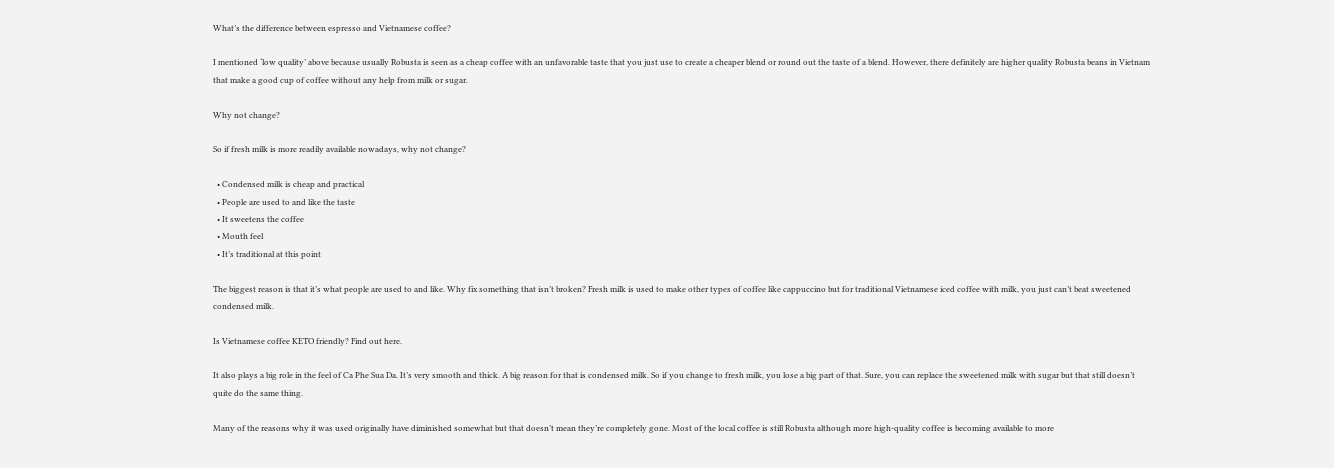What’s the difference between espresso and Vietnamese coffee?

I mentioned ‘low quality’ above because usually Robusta is seen as a cheap coffee with an unfavorable taste that you just use to create a cheaper blend or round out the taste of a blend. However, there definitely are higher quality Robusta beans in Vietnam that make a good cup of coffee without any help from milk or sugar.

Why not change?

So if fresh milk is more readily available nowadays, why not change?

  • Condensed milk is cheap and practical
  • People are used to and like the taste
  • It sweetens the coffee
  • Mouth feel
  • It’s traditional at this point

The biggest reason is that it’s what people are used to and like. Why fix something that isn’t broken? Fresh milk is used to make other types of coffee like cappuccino but for traditional Vietnamese iced coffee with milk, you just can’t beat sweetened condensed milk.

Is Vietnamese coffee KETO friendly? Find out here.

It also plays a big role in the feel of Ca Phe Sua Da. It’s very smooth and thick. A big reason for that is condensed milk. So if you change to fresh milk, you lose a big part of that. Sure, you can replace the sweetened milk with sugar but that still doesn’t quite do the same thing.

Many of the reasons why it was used originally have diminished somewhat but that doesn’t mean they’re completely gone. Most of the local coffee is still Robusta although more high-quality coffee is becoming available to more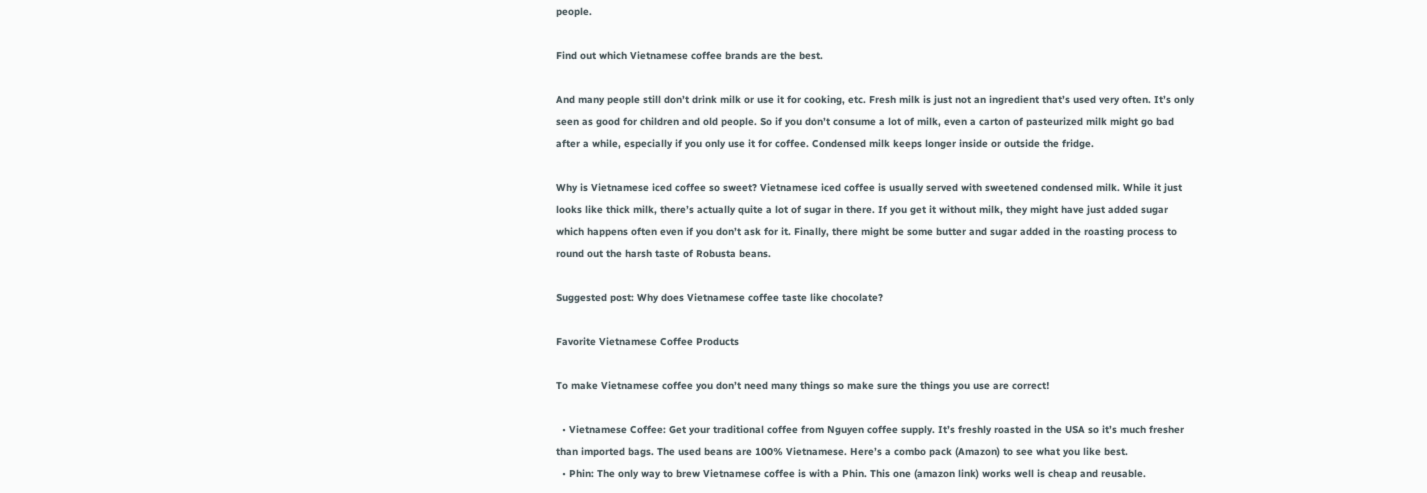people.

Find out which Vietnamese coffee brands are the best.

And many people still don’t drink milk or use it for cooking, etc. Fresh milk is just not an ingredient that’s used very often. It’s only seen as good for children and old people. So if you don’t consume a lot of milk, even a carton of pasteurized milk might go bad after a while, especially if you only use it for coffee. Condensed milk keeps longer inside or outside the fridge.

Why is Vietnamese iced coffee so sweet? Vietnamese iced coffee is usually served with sweetened condensed milk. While it just looks like thick milk, there’s actually quite a lot of sugar in there. If you get it without milk, they might have just added sugar which happens often even if you don’t ask for it. Finally, there might be some butter and sugar added in the roasting process to round out the harsh taste of Robusta beans.

Suggested post: Why does Vietnamese coffee taste like chocolate?

Favorite Vietnamese Coffee Products

To make Vietnamese coffee you don’t need many things so make sure the things you use are correct!

  • Vietnamese Coffee: Get your traditional coffee from Nguyen coffee supply. It’s freshly roasted in the USA so it’s much fresher than imported bags. The used beans are 100% Vietnamese. Here’s a combo pack (Amazon) to see what you like best.
  • Phin: The only way to brew Vietnamese coffee is with a Phin. This one (amazon link) works well is cheap and reusable.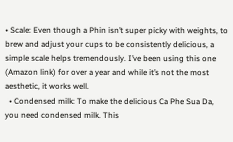• Scale: Even though a Phin isn’t super picky with weights, to brew and adjust your cups to be consistently delicious, a simple scale helps tremendously. I’ve been using this one (Amazon link) for over a year and while it’s not the most aesthetic, it works well.
  • Condensed milk: To make the delicious Ca Phe Sua Da, you need condensed milk. This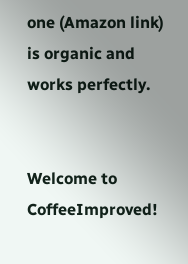one (Amazon link) is organic and works perfectly.


Welcome to CoffeeImproved!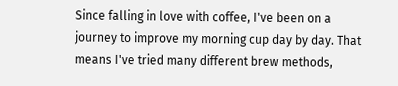Since falling in love with coffee, I've been on a journey to improve my morning cup day by day. That means I've tried many different brew methods,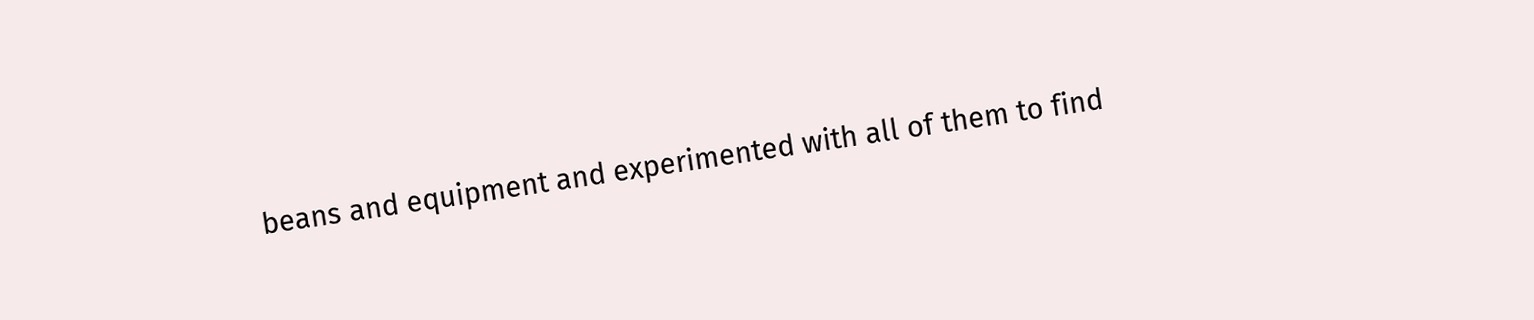beans and equipment and experimented with all of them to find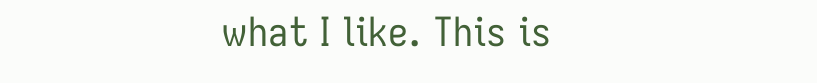what I like. This is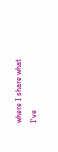where I share what I've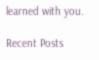learned with you.

Recent Posts